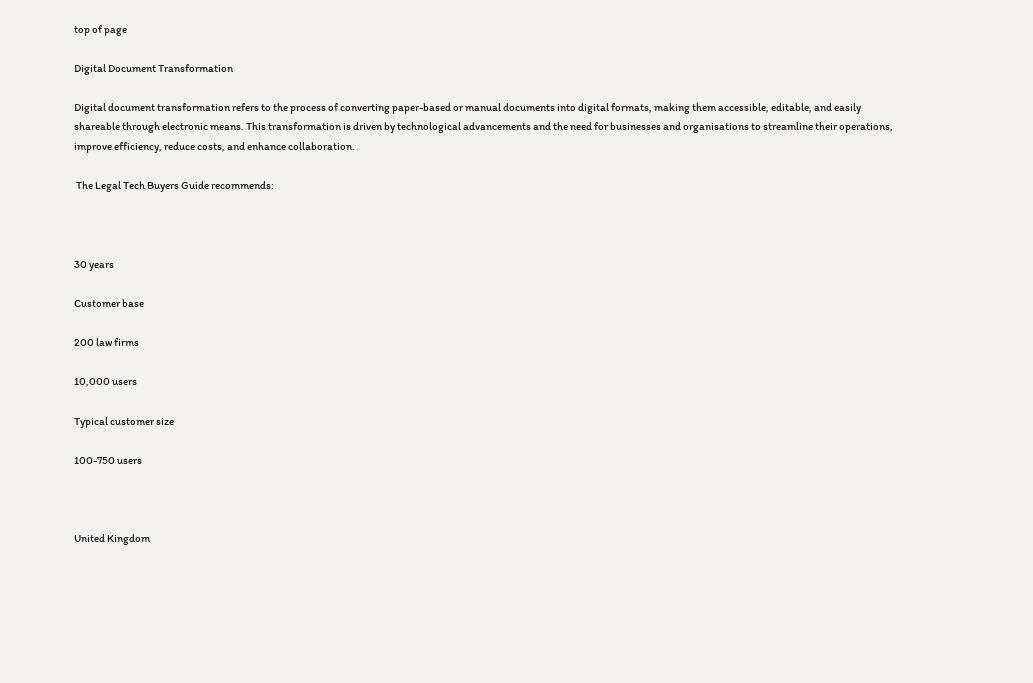top of page

Digital Document Transformation

Digital document transformation refers to the process of converting paper-based or manual documents into digital formats, making them accessible, editable, and easily shareable through electronic means. This transformation is driven by technological advancements and the need for businesses and organisations to streamline their operations, improve efficiency, reduce costs, and enhance collaboration.

 The Legal Tech Buyers Guide recommends:



30 years

Customer base

200 law firms

10,000 users

Typical customer size

100-750 users



United Kingdom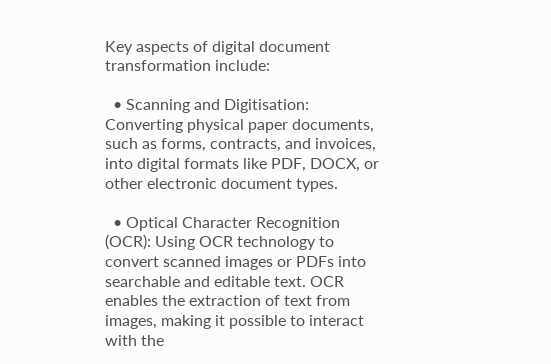Key aspects of digital document transformation include:

  • Scanning and Digitisation: Converting physical paper documents, such as forms, contracts, and invoices, into digital formats like PDF, DOCX, or other electronic document types.

  • Optical Character Recognition (OCR): Using OCR technology to convert scanned images or PDFs into searchable and editable text. OCR enables the extraction of text from images, making it possible to interact with the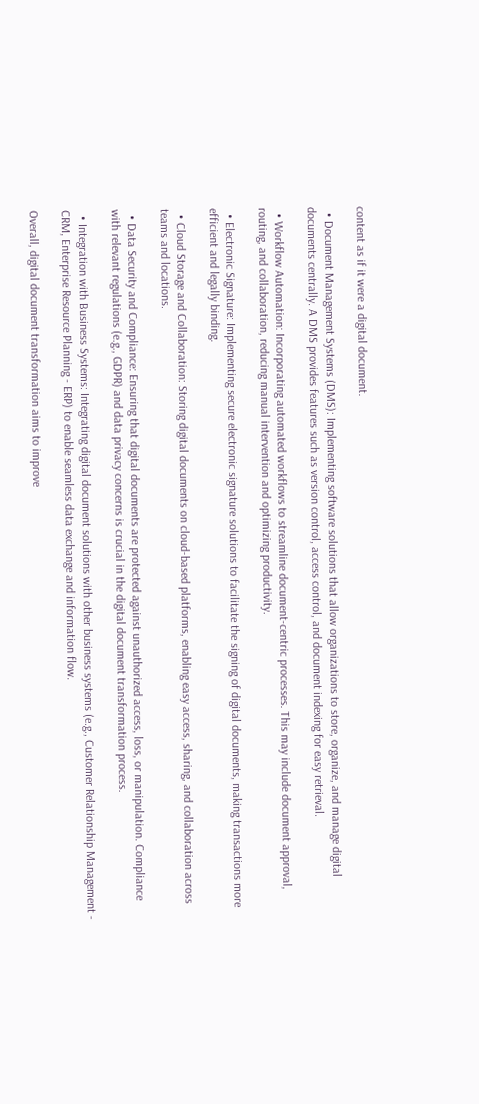content as if it were a digital document.

  • Document Management Systems (DMS): Implementing software solutions that allow organizations to store, organize, and manage digital documents centrally. A DMS provides features such as version control, access control, and document indexing for easy retrieval.

  • Workflow Automation: Incorporating automated workflows to streamline document-centric processes. This may include document approval, routing, and collaboration, reducing manual intervention and optimizing productivity.

  • Electronic Signature: Implementing secure electronic signature solutions to facilitate the signing of digital documents, making transactions more efficient and legally binding.

  • Cloud Storage and Collaboration: Storing digital documents on cloud-based platforms, enabling easy access, sharing, and collaboration across teams and locations.

  • Data Security and Compliance: Ensuring that digital documents are protected against unauthorized access, loss, or manipulation. Compliance with relevant regulations (e.g., GDPR) and data privacy concerns is crucial in the digital document transformation process.

  • Integration with Business Systems: Integrating digital document solutions with other business systems (e.g., Customer Relationship Management - CRM, Enterprise Resource Planning - ERP) to enable seamless data exchange and information flow.

Overall, digital document transformation aims to improve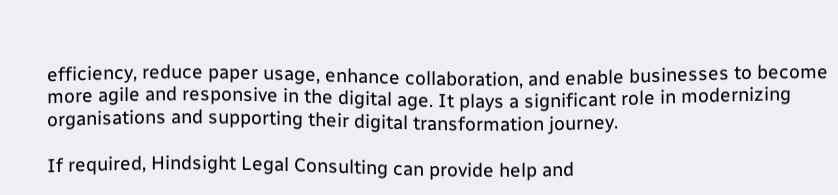efficiency, reduce paper usage, enhance collaboration, and enable businesses to become more agile and responsive in the digital age. It plays a significant role in modernizing organisations and supporting their digital transformation journey.

If required, Hindsight Legal Consulting can provide help and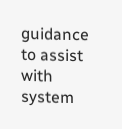guidance to assist with system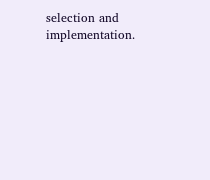selection and implementation.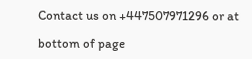Contact us on +447507971296 or at

bottom of page